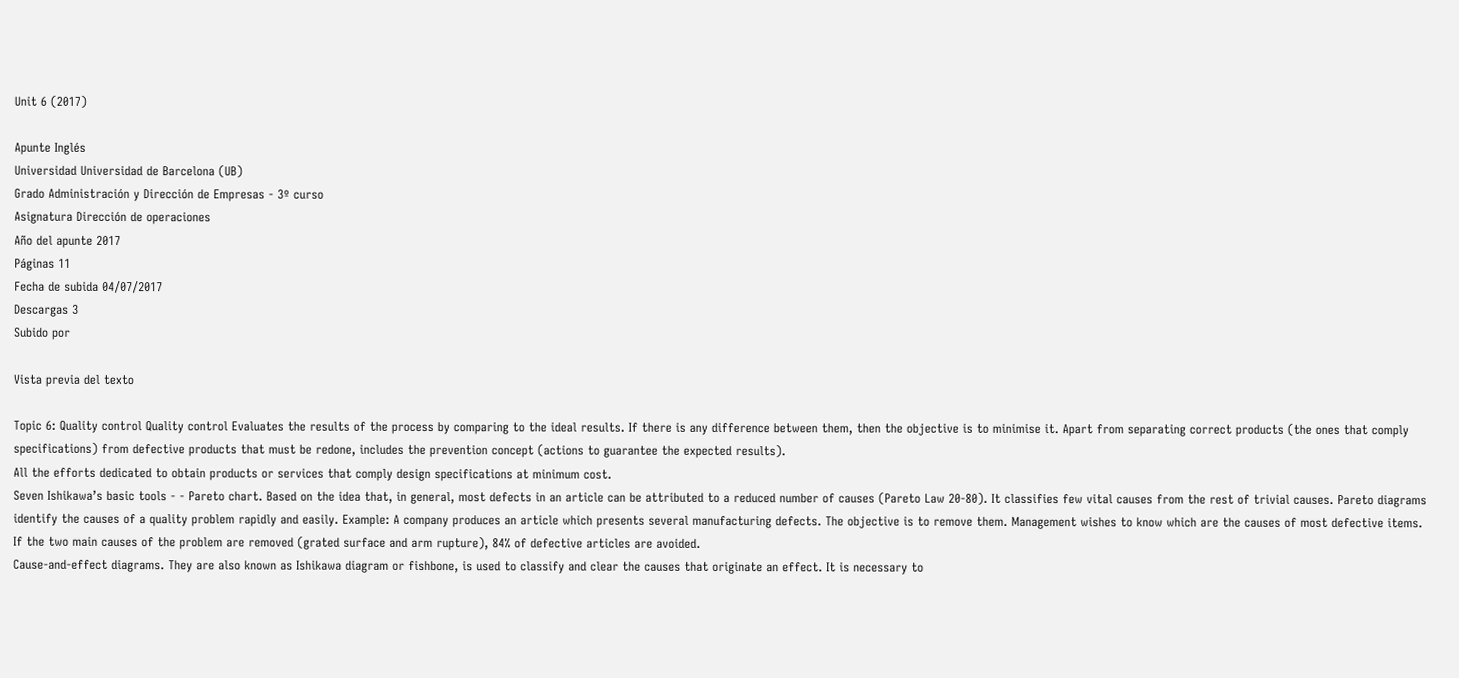Unit 6 (2017)

Apunte Inglés
Universidad Universidad de Barcelona (UB)
Grado Administración y Dirección de Empresas - 3º curso
Asignatura Dirección de operaciones
Año del apunte 2017
Páginas 11
Fecha de subida 04/07/2017
Descargas 3
Subido por

Vista previa del texto

Topic 6: Quality control Quality control Evaluates the results of the process by comparing to the ideal results. If there is any difference between them, then the objective is to minimise it. Apart from separating correct products (the ones that comply specifications) from defective products that must be redone, includes the prevention concept (actions to guarantee the expected results).
All the efforts dedicated to obtain products or services that comply design specifications at minimum cost.
Seven Ishikawa’s basic tools - - Pareto chart. Based on the idea that, in general, most defects in an article can be attributed to a reduced number of causes (Pareto Law 20-80). It classifies few vital causes from the rest of trivial causes. Pareto diagrams identify the causes of a quality problem rapidly and easily. Example: A company produces an article which presents several manufacturing defects. The objective is to remove them. Management wishes to know which are the causes of most defective items.
If the two main causes of the problem are removed (grated surface and arm rupture), 84% of defective articles are avoided.
Cause-and-effect diagrams. They are also known as Ishikawa diagram or fishbone, is used to classify and clear the causes that originate an effect. It is necessary to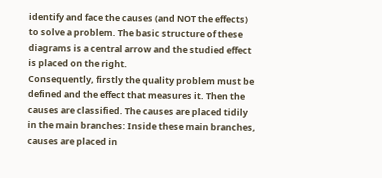identify and face the causes (and NOT the effects) to solve a problem. The basic structure of these diagrams is a central arrow and the studied effect is placed on the right.
Consequently, firstly the quality problem must be defined and the effect that measures it. Then the causes are classified. The causes are placed tidily in the main branches: Inside these main branches, causes are placed in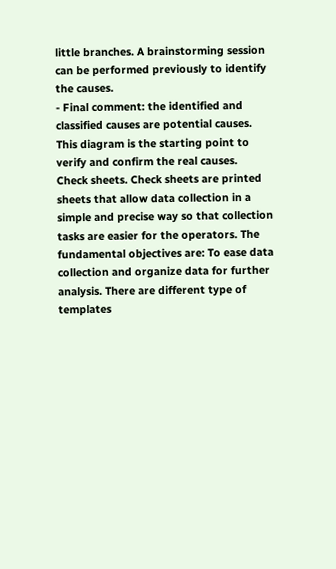little branches. A brainstorming session can be performed previously to identify the causes.
- Final comment: the identified and classified causes are potential causes. This diagram is the starting point to verify and confirm the real causes.
Check sheets. Check sheets are printed sheets that allow data collection in a simple and precise way so that collection tasks are easier for the operators. The fundamental objectives are: To ease data collection and organize data for further analysis. There are different type of templates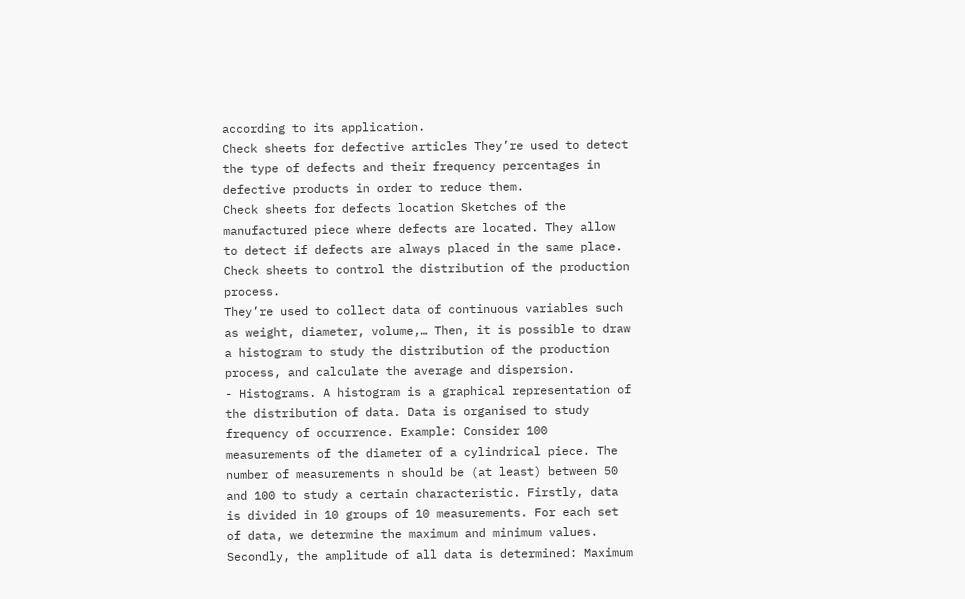according to its application.
Check sheets for defective articles They’re used to detect the type of defects and their frequency percentages in defective products in order to reduce them.
Check sheets for defects location Sketches of the manufactured piece where defects are located. They allow to detect if defects are always placed in the same place.
Check sheets to control the distribution of the production process.
They’re used to collect data of continuous variables such as weight, diameter, volume,… Then, it is possible to draw a histogram to study the distribution of the production process, and calculate the average and dispersion.
- Histograms. A histogram is a graphical representation of the distribution of data. Data is organised to study frequency of occurrence. Example: Consider 100 measurements of the diameter of a cylindrical piece. The number of measurements n should be (at least) between 50 and 100 to study a certain characteristic. Firstly, data is divided in 10 groups of 10 measurements. For each set of data, we determine the maximum and minimum values.
Secondly, the amplitude of all data is determined: Maximum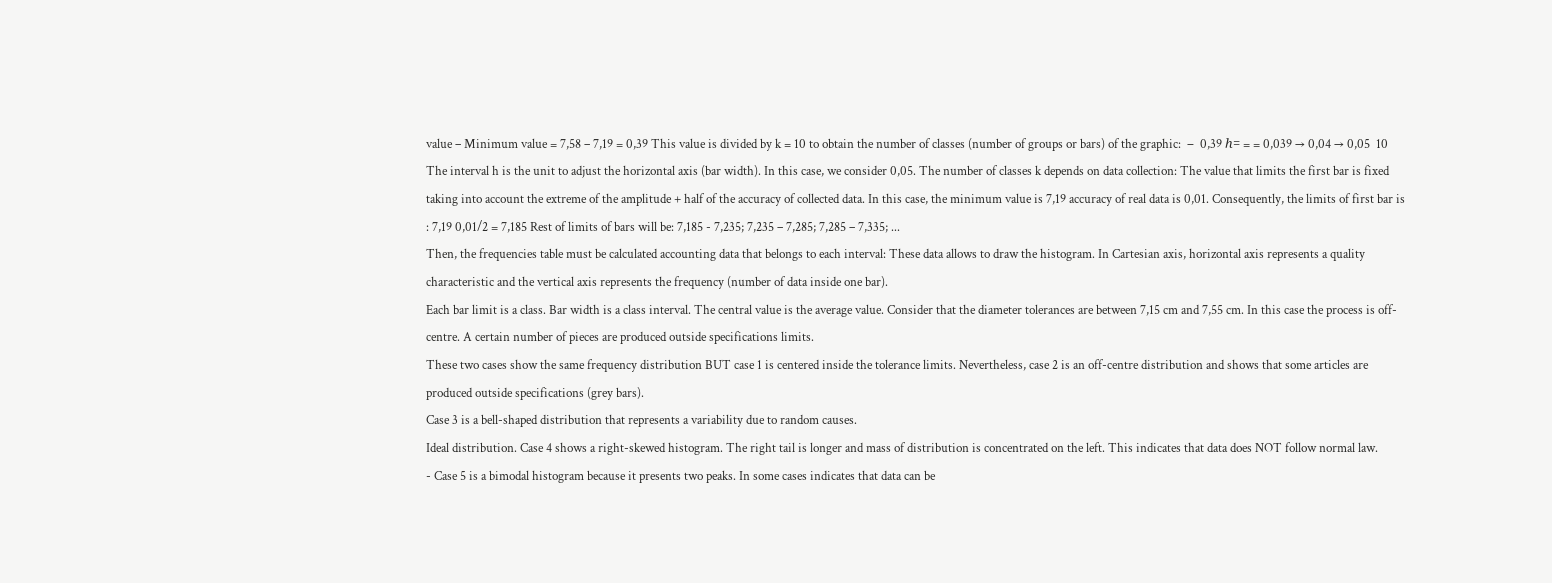value – Minimum value = 7,58 – 7,19 = 0,39 This value is divided by k = 10 to obtain the number of classes (number of groups or bars) of the graphic:  −  0,39 ℎ= = = 0,039 → 0,04 → 0,05  10 The interval h is the unit to adjust the horizontal axis (bar width). In this case, we consider 0,05. The number of classes k depends on data collection: The value that limits the first bar is fixed taking into account the extreme of the amplitude + half of the accuracy of collected data. In this case, the minimum value is 7,19 accuracy of real data is 0,01. Consequently, the limits of first bar is : 7,19 0,01/2 = 7,185 Rest of limits of bars will be: 7,185 - 7,235; 7,235 – 7,285; 7,285 – 7,335; ...
Then, the frequencies table must be calculated accounting data that belongs to each interval: These data allows to draw the histogram. In Cartesian axis, horizontal axis represents a quality characteristic and the vertical axis represents the frequency (number of data inside one bar).
Each bar limit is a class. Bar width is a class interval. The central value is the average value. Consider that the diameter tolerances are between 7,15 cm and 7,55 cm. In this case the process is off-centre. A certain number of pieces are produced outside specifications limits.
These two cases show the same frequency distribution BUT case 1 is centered inside the tolerance limits. Nevertheless, case 2 is an off-centre distribution and shows that some articles are produced outside specifications (grey bars).
Case 3 is a bell-shaped distribution that represents a variability due to random causes.
Ideal distribution. Case 4 shows a right-skewed histogram. The right tail is longer and mass of distribution is concentrated on the left. This indicates that data does NOT follow normal law.
- Case 5 is a bimodal histogram because it presents two peaks. In some cases indicates that data can be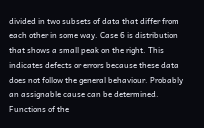divided in two subsets of data that differ from each other in some way. Case 6 is distribution that shows a small peak on the right. This indicates defects or errors because these data does not follow the general behaviour. Probably an assignable cause can be determined.
Functions of the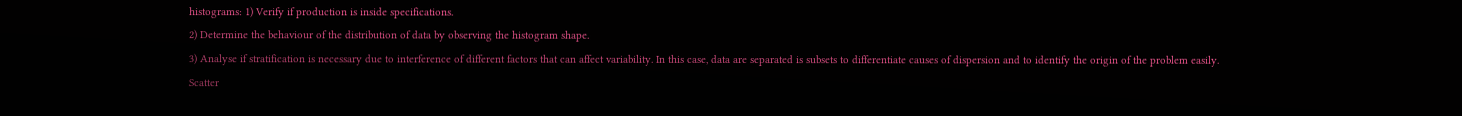histograms: 1) Verify if production is inside specifications.
2) Determine the behaviour of the distribution of data by observing the histogram shape.
3) Analyse if stratification is necessary due to interference of different factors that can affect variability. In this case, data are separated is subsets to differentiate causes of dispersion and to identify the origin of the problem easily.
Scatter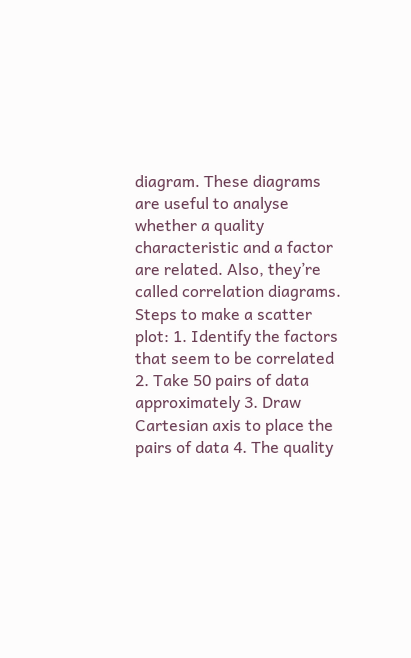diagram. These diagrams are useful to analyse whether a quality characteristic and a factor are related. Also, they’re called correlation diagrams.
Steps to make a scatter plot: 1. Identify the factors that seem to be correlated 2. Take 50 pairs of data approximately 3. Draw Cartesian axis to place the pairs of data 4. The quality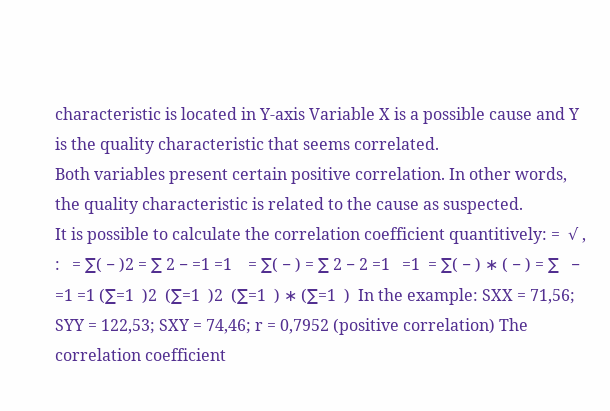characteristic is located in Y-axis Variable X is a possible cause and Y is the quality characteristic that seems correlated.
Both variables present certain positive correlation. In other words, the quality characteristic is related to the cause as suspected.
It is possible to calculate the correlation coefficient quantitively: =  √ ,   :   = ∑( − )2 = ∑ 2 − =1 =1    = ∑( − ) = ∑ 2 − 2 =1   =1  = ∑( − ) ∗ ( − ) = ∑   − =1 =1 (∑=1  )2  (∑=1  )2  (∑=1  ) ∗ (∑=1  )  In the example: SXX = 71,56; SYY = 122,53; SXY = 74,46; r = 0,7952 (positive correlation) The correlation coefficient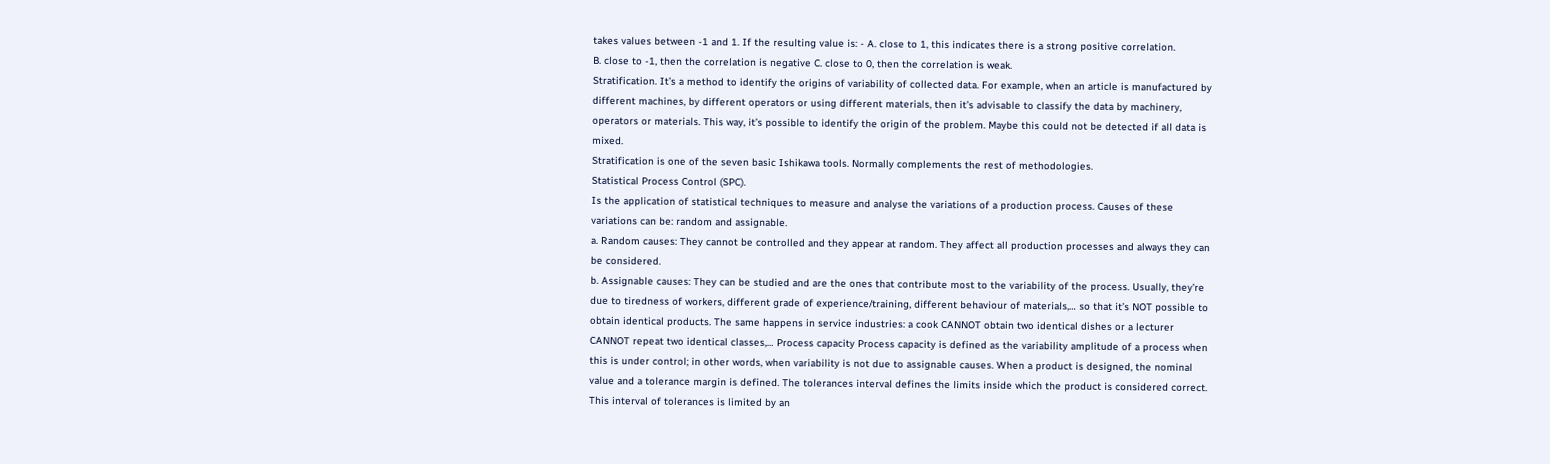takes values between -1 and 1. If the resulting value is: - A. close to 1, this indicates there is a strong positive correlation.
B. close to -1, then the correlation is negative C. close to 0, then the correlation is weak.
Stratification. It’s a method to identify the origins of variability of collected data. For example, when an article is manufactured by different machines, by different operators or using different materials, then it’s advisable to classify the data by machinery, operators or materials. This way, it’s possible to identify the origin of the problem. Maybe this could not be detected if all data is mixed.
Stratification is one of the seven basic Ishikawa tools. Normally complements the rest of methodologies.
Statistical Process Control (SPC).
Is the application of statistical techniques to measure and analyse the variations of a production process. Causes of these variations can be: random and assignable.
a. Random causes: They cannot be controlled and they appear at random. They affect all production processes and always they can be considered.
b. Assignable causes: They can be studied and are the ones that contribute most to the variability of the process. Usually, they’re due to tiredness of workers, different grade of experience/training, different behaviour of materials,… so that it’s NOT possible to obtain identical products. The same happens in service industries: a cook CANNOT obtain two identical dishes or a lecturer CANNOT repeat two identical classes,… Process capacity Process capacity is defined as the variability amplitude of a process when this is under control; in other words, when variability is not due to assignable causes. When a product is designed, the nominal value and a tolerance margin is defined. The tolerances interval defines the limits inside which the product is considered correct. This interval of tolerances is limited by an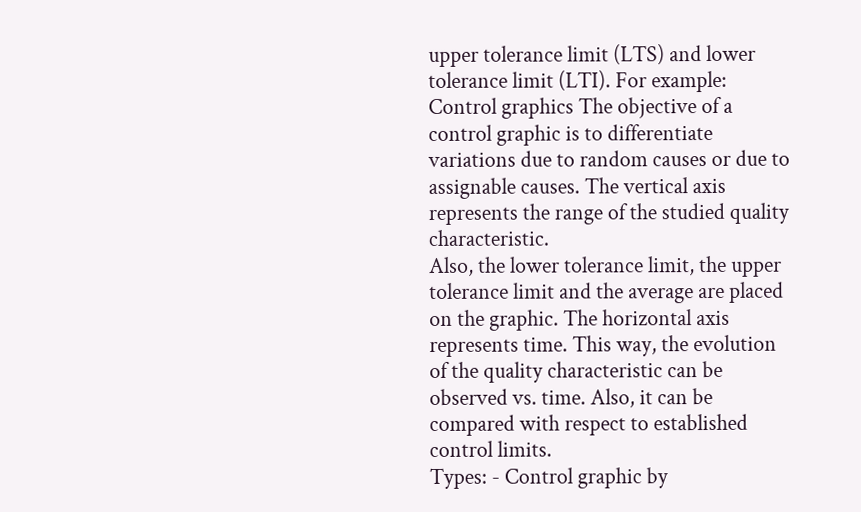upper tolerance limit (LTS) and lower tolerance limit (LTI). For example: Control graphics The objective of a control graphic is to differentiate variations due to random causes or due to assignable causes. The vertical axis represents the range of the studied quality characteristic.
Also, the lower tolerance limit, the upper tolerance limit and the average are placed on the graphic. The horizontal axis represents time. This way, the evolution of the quality characteristic can be observed vs. time. Also, it can be compared with respect to established control limits.
Types: - Control graphic by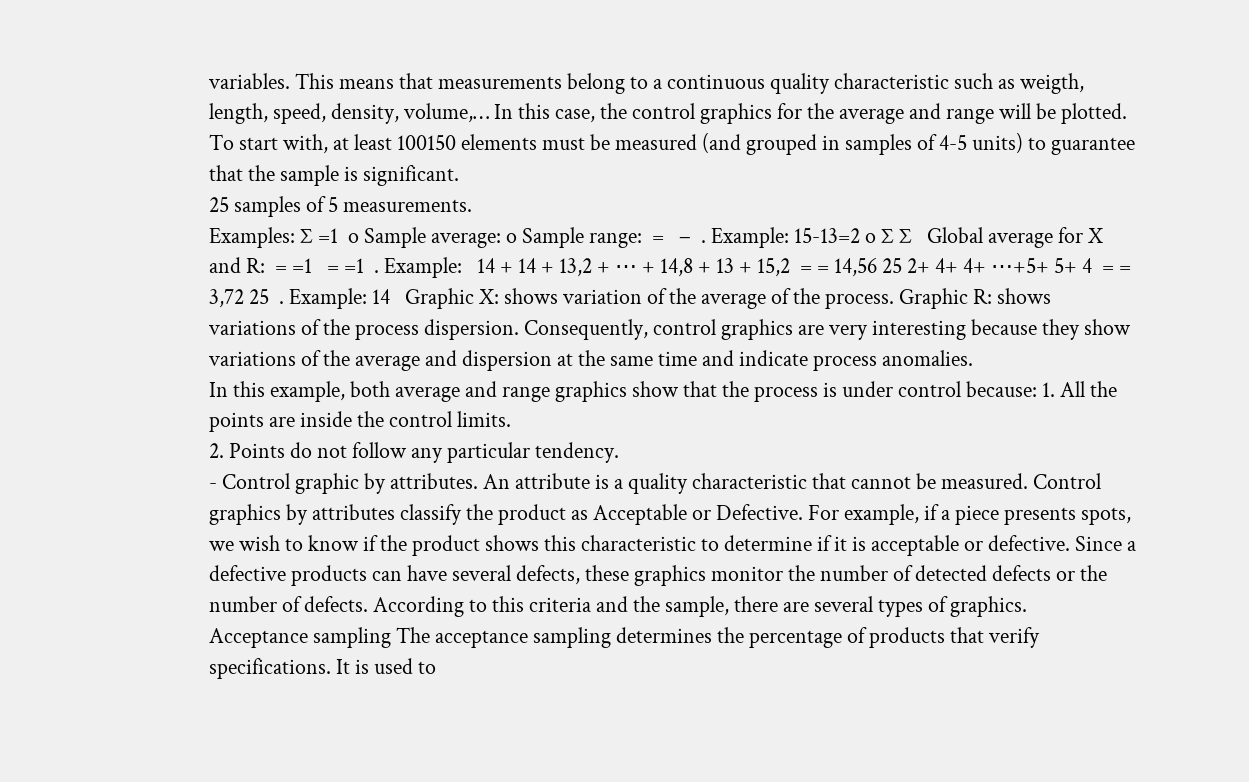variables. This means that measurements belong to a continuous quality characteristic such as weigth, length, speed, density, volume,… In this case, the control graphics for the average and range will be plotted. To start with, at least 100150 elements must be measured (and grouped in samples of 4-5 units) to guarantee that the sample is significant.
25 samples of 5 measurements.
Examples: ∑ =1  o Sample average: o Sample range:  =   −  . Example: 15-13=2 o ∑ ∑   Global average for X and R:  = =1   = =1  . Example:   14 + 14 + 13,2 + ⋯ + 14,8 + 13 + 15,2  = = 14,56 25 2+ 4+ 4+ ⋯+5+ 5+ 4  = = 3,72 25  . Example: 14   Graphic X: shows variation of the average of the process. Graphic R: shows variations of the process dispersion. Consequently, control graphics are very interesting because they show variations of the average and dispersion at the same time and indicate process anomalies.
In this example, both average and range graphics show that the process is under control because: 1. All the points are inside the control limits.
2. Points do not follow any particular tendency.
- Control graphic by attributes. An attribute is a quality characteristic that cannot be measured. Control graphics by attributes classify the product as Acceptable or Defective. For example, if a piece presents spots, we wish to know if the product shows this characteristic to determine if it is acceptable or defective. Since a defective products can have several defects, these graphics monitor the number of detected defects or the number of defects. According to this criteria and the sample, there are several types of graphics.
Acceptance sampling The acceptance sampling determines the percentage of products that verify specifications. It is used to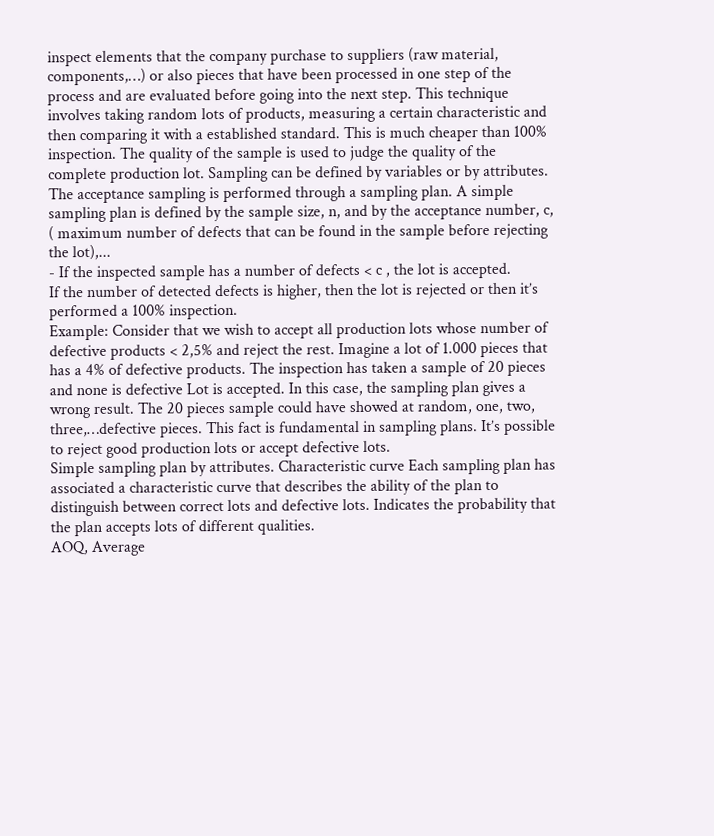inspect elements that the company purchase to suppliers (raw material, components,…) or also pieces that have been processed in one step of the process and are evaluated before going into the next step. This technique involves taking random lots of products, measuring a certain characteristic and then comparing it with a established standard. This is much cheaper than 100% inspection. The quality of the sample is used to judge the quality of the complete production lot. Sampling can be defined by variables or by attributes.
The acceptance sampling is performed through a sampling plan. A simple sampling plan is defined by the sample size, n, and by the acceptance number, c, ( maximum number of defects that can be found in the sample before rejecting the lot),...
- If the inspected sample has a number of defects < c , the lot is accepted.
If the number of detected defects is higher, then the lot is rejected or then it’s performed a 100% inspection.
Example: Consider that we wish to accept all production lots whose number of defective products < 2,5% and reject the rest. Imagine a lot of 1.000 pieces that has a 4% of defective products. The inspection has taken a sample of 20 pieces and none is defective Lot is accepted. In this case, the sampling plan gives a wrong result. The 20 pieces sample could have showed at random, one, two, three,…defective pieces. This fact is fundamental in sampling plans. It’s possible to reject good production lots or accept defective lots.
Simple sampling plan by attributes. Characteristic curve Each sampling plan has associated a characteristic curve that describes the ability of the plan to distinguish between correct lots and defective lots. Indicates the probability that the plan accepts lots of different qualities.
AOQ, Average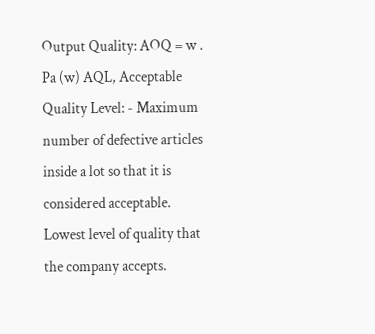Output Quality: AOQ = w . Pa (w) AQL, Acceptable Quality Level: - Maximum number of defective articles inside a lot so that it is considered acceptable.
Lowest level of quality that the company accepts.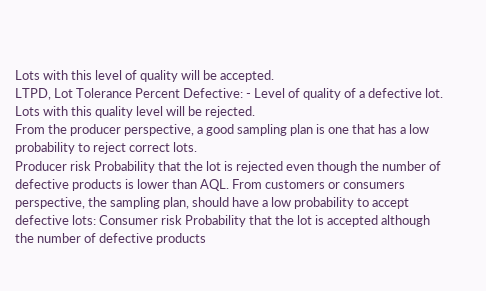Lots with this level of quality will be accepted.
LTPD, Lot Tolerance Percent Defective: - Level of quality of a defective lot.
Lots with this quality level will be rejected.
From the producer perspective, a good sampling plan is one that has a low probability to reject correct lots.
Producer risk Probability that the lot is rejected even though the number of defective products is lower than AQL. From customers or consumers perspective, the sampling plan, should have a low probability to accept defective lots: Consumer risk Probability that the lot is accepted although the number of defective products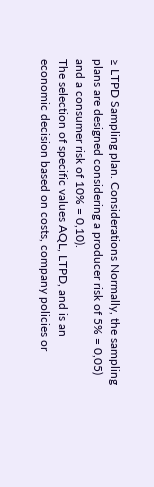≥ LTPD Sampling plan. Considerations Normally, the sampling plans are designed considering a producer risk of 5% = 0,05) and a consumer risk of 10% = 0,10).
The selection of specific values AQL, LTPD, and is an economic decision based on costs, company policies or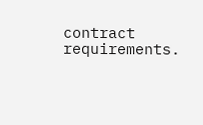contract requirements.